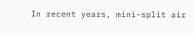In recent years, mini-split air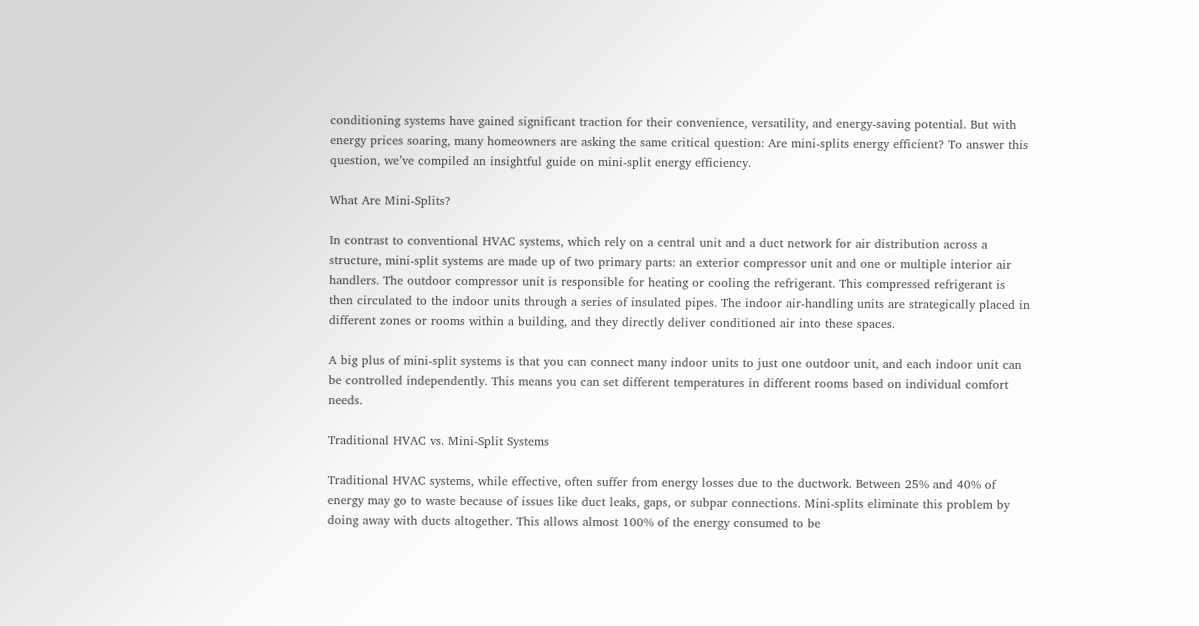conditioning systems have gained significant traction for their convenience, versatility, and energy-saving potential. But with energy prices soaring, many homeowners are asking the same critical question: Are mini-splits energy efficient? To answer this question, we’ve compiled an insightful guide on mini-split energy efficiency.

What Are Mini-Splits?

In contrast to conventional HVAC systems, which rely on a central unit and a duct network for air distribution across a structure, mini-split systems are made up of two primary parts: an exterior compressor unit and one or multiple interior air handlers. The outdoor compressor unit is responsible for heating or cooling the refrigerant. This compressed refrigerant is then circulated to the indoor units through a series of insulated pipes. The indoor air-handling units are strategically placed in different zones or rooms within a building, and they directly deliver conditioned air into these spaces.

A big plus of mini-split systems is that you can connect many indoor units to just one outdoor unit, and each indoor unit can be controlled independently. This means you can set different temperatures in different rooms based on individual comfort needs.

Traditional HVAC vs. Mini-Split Systems

Traditional HVAC systems, while effective, often suffer from energy losses due to the ductwork. Between 25% and 40% of energy may go to waste because of issues like duct leaks, gaps, or subpar connections. Mini-splits eliminate this problem by doing away with ducts altogether. This allows almost 100% of the energy consumed to be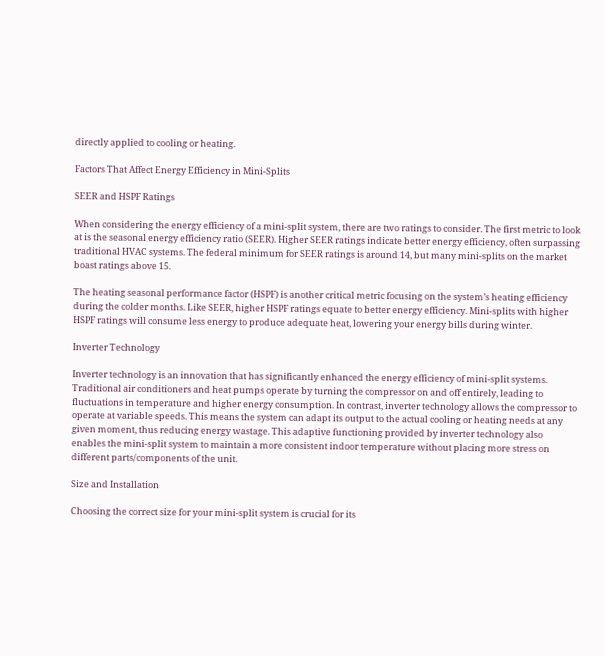directly applied to cooling or heating.

Factors That Affect Energy Efficiency in Mini-Splits

SEER and HSPF Ratings

When considering the energy efficiency of a mini-split system, there are two ratings to consider. The first metric to look at is the seasonal energy efficiency ratio (SEER). Higher SEER ratings indicate better energy efficiency, often surpassing traditional HVAC systems. The federal minimum for SEER ratings is around 14, but many mini-splits on the market boast ratings above 15.

The heating seasonal performance factor (HSPF) is another critical metric focusing on the system’s heating efficiency during the colder months. Like SEER, higher HSPF ratings equate to better energy efficiency. Mini-splits with higher HSPF ratings will consume less energy to produce adequate heat, lowering your energy bills during winter.

Inverter Technology

Inverter technology is an innovation that has significantly enhanced the energy efficiency of mini-split systems. Traditional air conditioners and heat pumps operate by turning the compressor on and off entirely, leading to fluctuations in temperature and higher energy consumption. In contrast, inverter technology allows the compressor to operate at variable speeds. This means the system can adapt its output to the actual cooling or heating needs at any given moment, thus reducing energy wastage. This adaptive functioning provided by inverter technology also enables the mini-split system to maintain a more consistent indoor temperature without placing more stress on different parts/components of the unit.

Size and Installation

Choosing the correct size for your mini-split system is crucial for its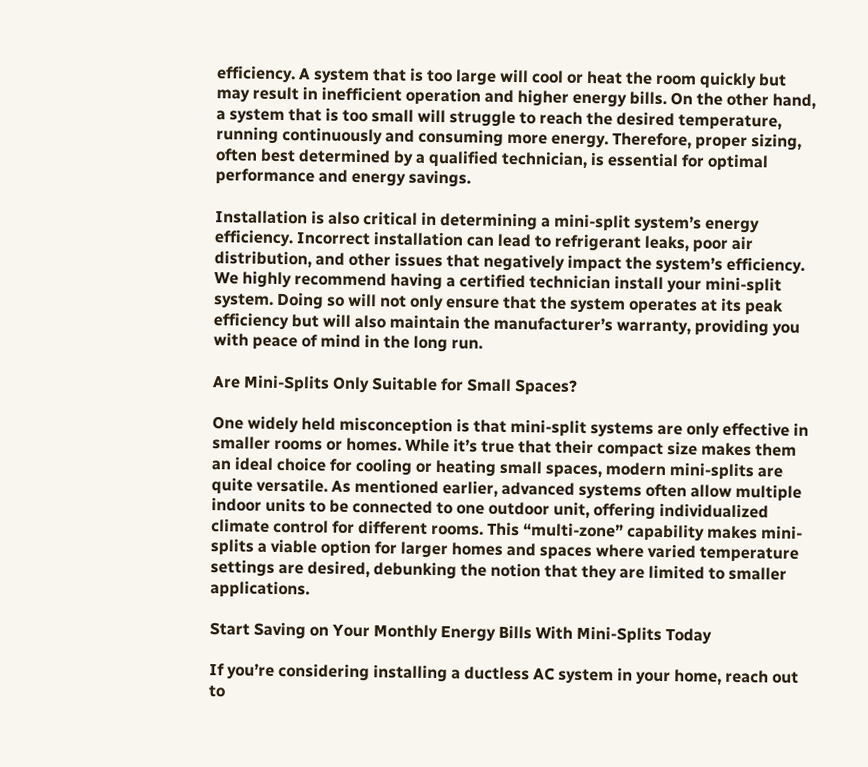efficiency. A system that is too large will cool or heat the room quickly but may result in inefficient operation and higher energy bills. On the other hand, a system that is too small will struggle to reach the desired temperature, running continuously and consuming more energy. Therefore, proper sizing, often best determined by a qualified technician, is essential for optimal performance and energy savings.

Installation is also critical in determining a mini-split system’s energy efficiency. Incorrect installation can lead to refrigerant leaks, poor air distribution, and other issues that negatively impact the system’s efficiency. We highly recommend having a certified technician install your mini-split system. Doing so will not only ensure that the system operates at its peak efficiency but will also maintain the manufacturer’s warranty, providing you with peace of mind in the long run.

Are Mini-Splits Only Suitable for Small Spaces?

One widely held misconception is that mini-split systems are only effective in smaller rooms or homes. While it’s true that their compact size makes them an ideal choice for cooling or heating small spaces, modern mini-splits are quite versatile. As mentioned earlier, advanced systems often allow multiple indoor units to be connected to one outdoor unit, offering individualized climate control for different rooms. This “multi-zone” capability makes mini-splits a viable option for larger homes and spaces where varied temperature settings are desired, debunking the notion that they are limited to smaller applications.

Start Saving on Your Monthly Energy Bills With Mini-Splits Today

If you’re considering installing a ductless AC system in your home, reach out to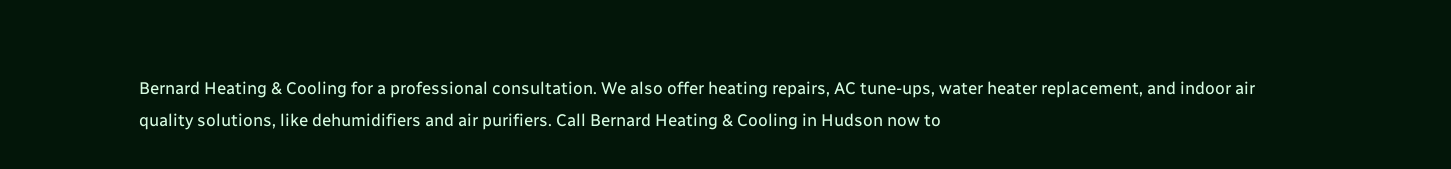Bernard Heating & Cooling for a professional consultation. We also offer heating repairs, AC tune-ups, water heater replacement, and indoor air quality solutions, like dehumidifiers and air purifiers. Call Bernard Heating & Cooling in Hudson now to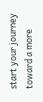start your journey toward a more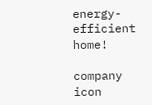energy-efficient home!

company icon